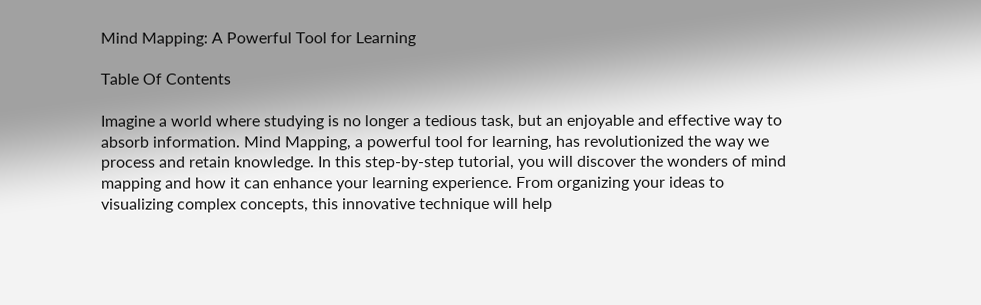Mind Mapping: A Powerful Tool for Learning

Table Of Contents

Imagine a world where studying is no longer a tedious task, but an enjoyable and effective way to absorb information. Mind Mapping, a powerful tool for learning, has revolutionized the way we process and retain knowledge. In this step-by-step tutorial, you will discover the wonders of mind mapping and how it can enhance your learning experience. From organizing your ideas to visualizing complex concepts, this innovative technique will help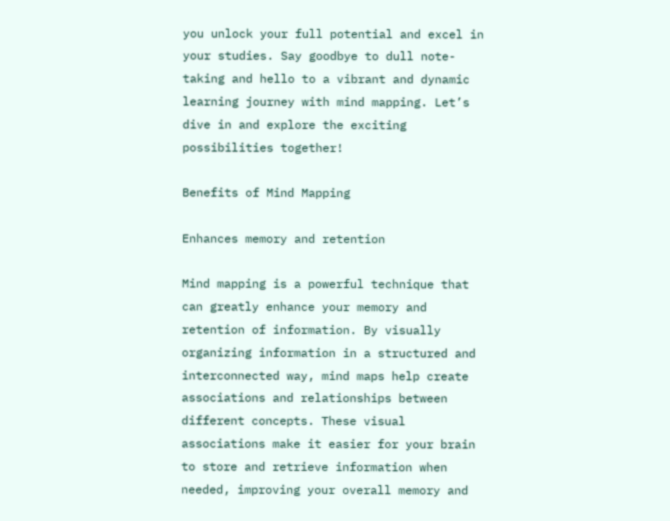you unlock your full potential and excel in your studies. Say goodbye to dull note-taking and hello to a vibrant and dynamic learning journey with mind mapping. Let’s dive in and explore the exciting possibilities together!

Benefits of Mind Mapping

Enhances memory and retention

Mind mapping is a powerful technique that can greatly enhance your memory and retention of information. By visually organizing information in a structured and interconnected way, mind maps help create associations and relationships between different concepts. These visual associations make it easier for your brain to store and retrieve information when needed, improving your overall memory and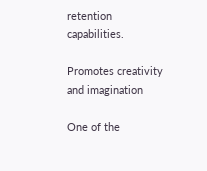retention capabilities.

Promotes creativity and imagination

One of the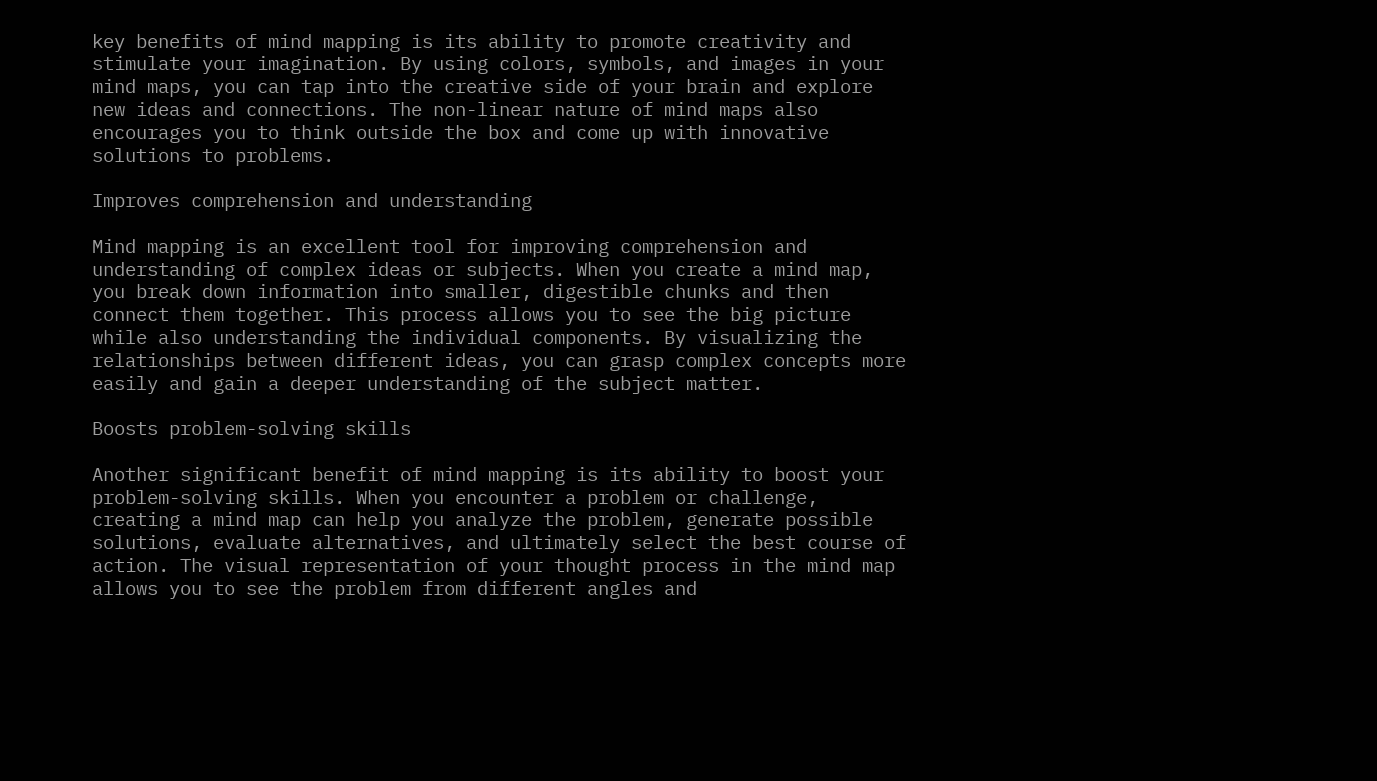key benefits of mind mapping is its ability to promote creativity and stimulate your imagination. By using colors, symbols, and images in your mind maps, you can tap into the creative side of your brain and explore new ideas and connections. The non-linear nature of mind maps also encourages you to think outside the box and come up with innovative solutions to problems.

Improves comprehension and understanding

Mind mapping is an excellent tool for improving comprehension and understanding of complex ideas or subjects. When you create a mind map, you break down information into smaller, digestible chunks and then connect them together. This process allows you to see the big picture while also understanding the individual components. By visualizing the relationships between different ideas, you can grasp complex concepts more easily and gain a deeper understanding of the subject matter.

Boosts problem-solving skills

Another significant benefit of mind mapping is its ability to boost your problem-solving skills. When you encounter a problem or challenge, creating a mind map can help you analyze the problem, generate possible solutions, evaluate alternatives, and ultimately select the best course of action. The visual representation of your thought process in the mind map allows you to see the problem from different angles and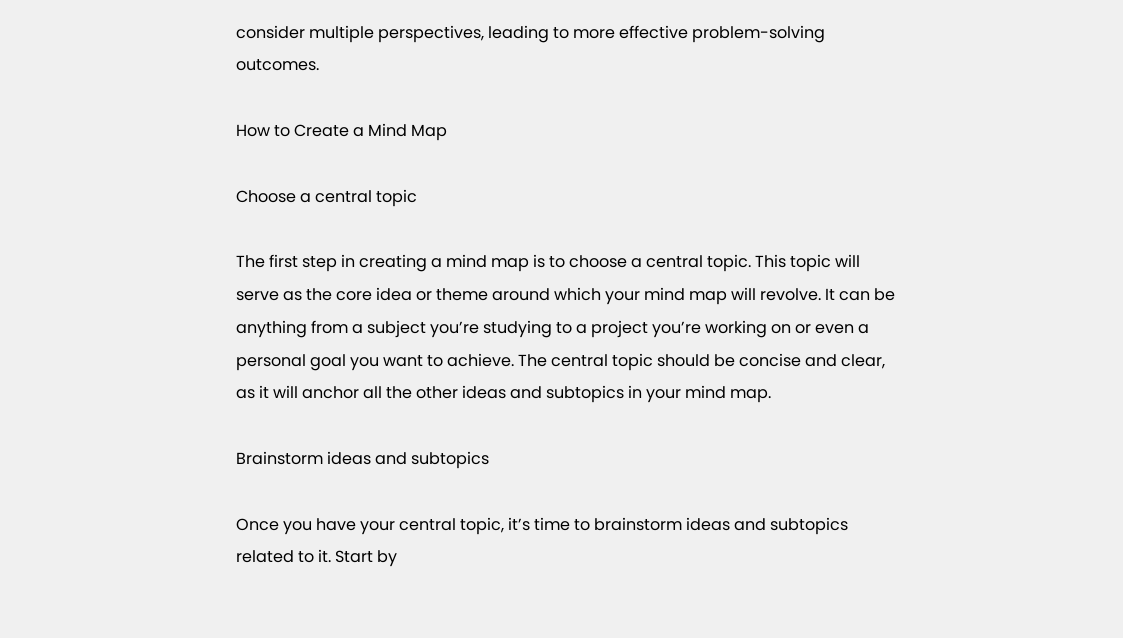consider multiple perspectives, leading to more effective problem-solving outcomes.

How to Create a Mind Map

Choose a central topic

The first step in creating a mind map is to choose a central topic. This topic will serve as the core idea or theme around which your mind map will revolve. It can be anything from a subject you’re studying to a project you’re working on or even a personal goal you want to achieve. The central topic should be concise and clear, as it will anchor all the other ideas and subtopics in your mind map.

Brainstorm ideas and subtopics

Once you have your central topic, it’s time to brainstorm ideas and subtopics related to it. Start by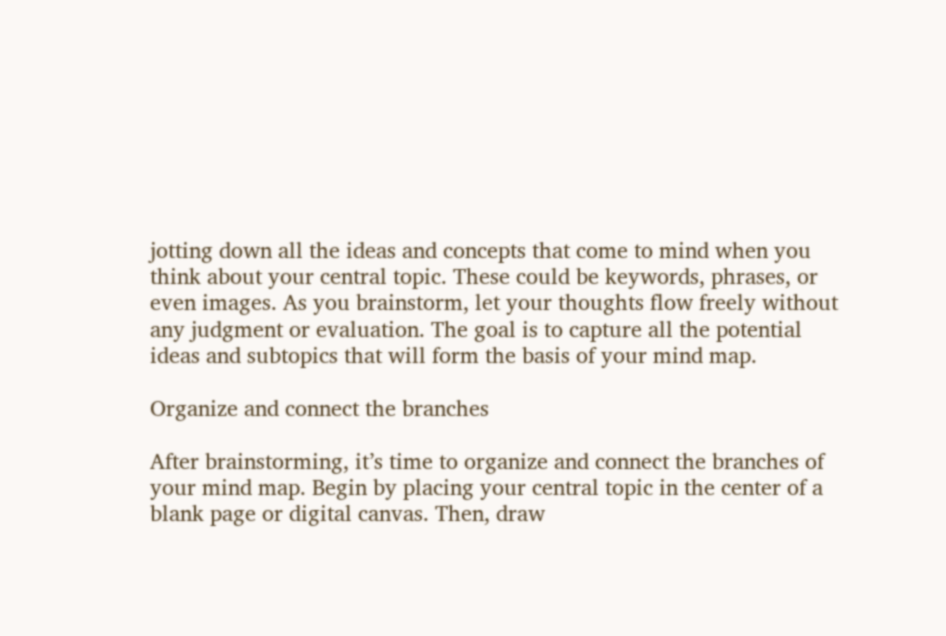jotting down all the ideas and concepts that come to mind when you think about your central topic. These could be keywords, phrases, or even images. As you brainstorm, let your thoughts flow freely without any judgment or evaluation. The goal is to capture all the potential ideas and subtopics that will form the basis of your mind map.

Organize and connect the branches

After brainstorming, it’s time to organize and connect the branches of your mind map. Begin by placing your central topic in the center of a blank page or digital canvas. Then, draw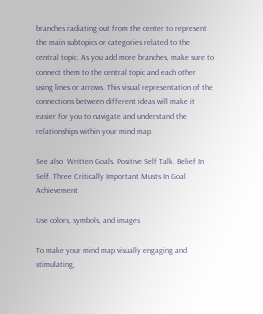branches radiating out from the center to represent the main subtopics or categories related to the central topic. As you add more branches, make sure to connect them to the central topic and each other using lines or arrows. This visual representation of the connections between different ideas will make it easier for you to navigate and understand the relationships within your mind map.

See also  Written Goals. Positive Self Talk. Belief In Self. Three Critically Important Musts In Goal Achievement

Use colors, symbols, and images

To make your mind map visually engaging and stimulating,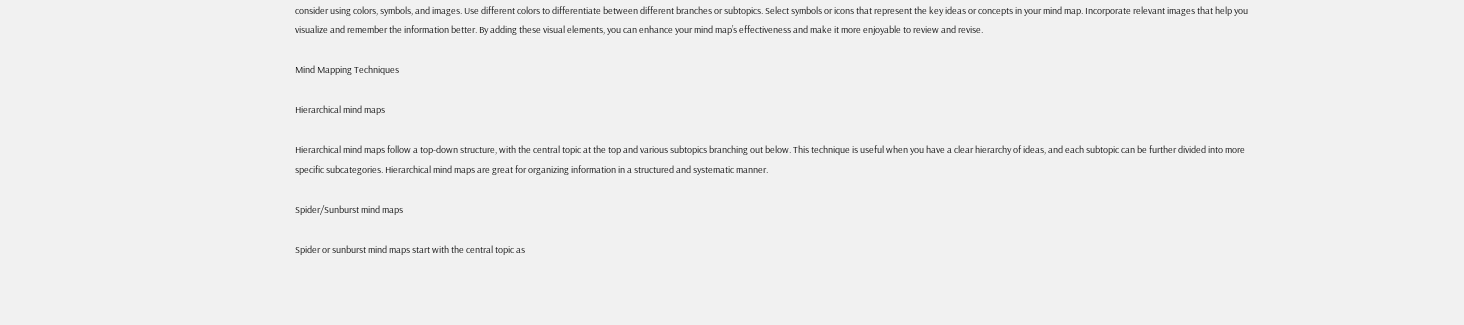consider using colors, symbols, and images. Use different colors to differentiate between different branches or subtopics. Select symbols or icons that represent the key ideas or concepts in your mind map. Incorporate relevant images that help you visualize and remember the information better. By adding these visual elements, you can enhance your mind map’s effectiveness and make it more enjoyable to review and revise.

Mind Mapping Techniques

Hierarchical mind maps

Hierarchical mind maps follow a top-down structure, with the central topic at the top and various subtopics branching out below. This technique is useful when you have a clear hierarchy of ideas, and each subtopic can be further divided into more specific subcategories. Hierarchical mind maps are great for organizing information in a structured and systematic manner.

Spider/Sunburst mind maps

Spider or sunburst mind maps start with the central topic as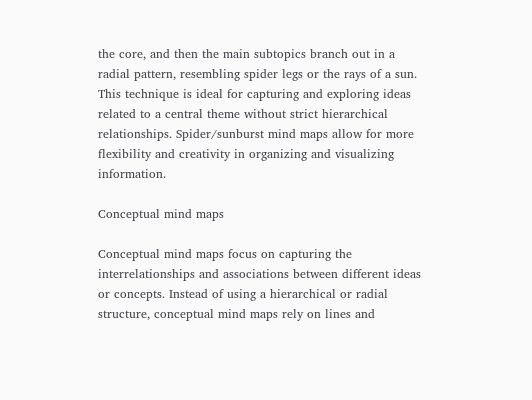the core, and then the main subtopics branch out in a radial pattern, resembling spider legs or the rays of a sun. This technique is ideal for capturing and exploring ideas related to a central theme without strict hierarchical relationships. Spider/sunburst mind maps allow for more flexibility and creativity in organizing and visualizing information.

Conceptual mind maps

Conceptual mind maps focus on capturing the interrelationships and associations between different ideas or concepts. Instead of using a hierarchical or radial structure, conceptual mind maps rely on lines and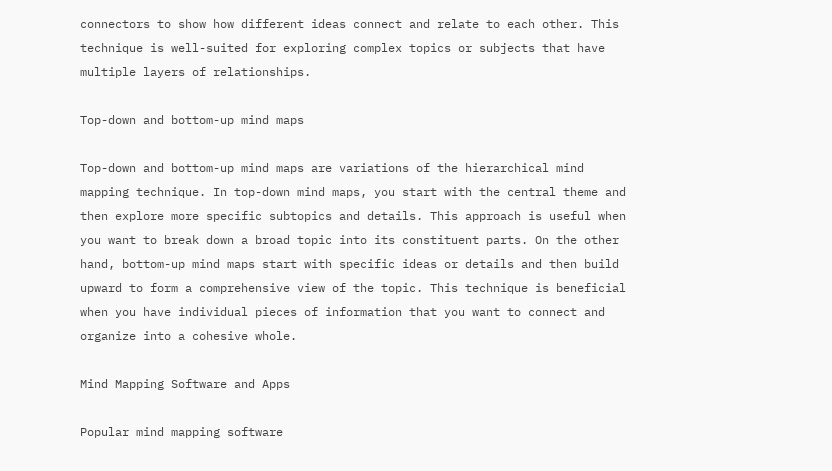connectors to show how different ideas connect and relate to each other. This technique is well-suited for exploring complex topics or subjects that have multiple layers of relationships.

Top-down and bottom-up mind maps

Top-down and bottom-up mind maps are variations of the hierarchical mind mapping technique. In top-down mind maps, you start with the central theme and then explore more specific subtopics and details. This approach is useful when you want to break down a broad topic into its constituent parts. On the other hand, bottom-up mind maps start with specific ideas or details and then build upward to form a comprehensive view of the topic. This technique is beneficial when you have individual pieces of information that you want to connect and organize into a cohesive whole.

Mind Mapping Software and Apps

Popular mind mapping software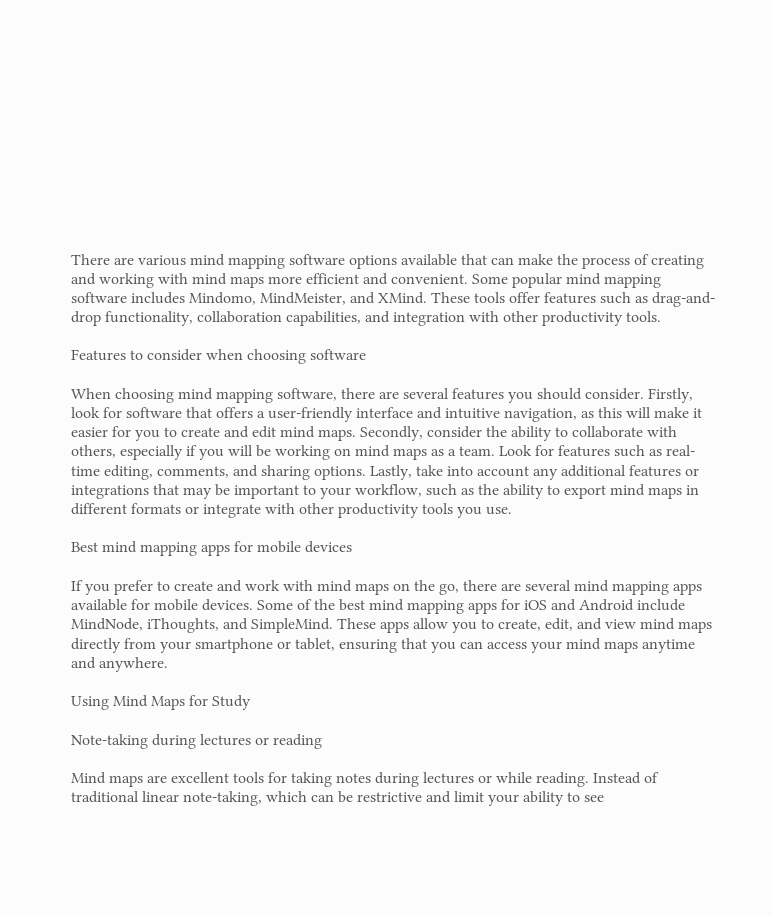There are various mind mapping software options available that can make the process of creating and working with mind maps more efficient and convenient. Some popular mind mapping software includes Mindomo, MindMeister, and XMind. These tools offer features such as drag-and-drop functionality, collaboration capabilities, and integration with other productivity tools.

Features to consider when choosing software

When choosing mind mapping software, there are several features you should consider. Firstly, look for software that offers a user-friendly interface and intuitive navigation, as this will make it easier for you to create and edit mind maps. Secondly, consider the ability to collaborate with others, especially if you will be working on mind maps as a team. Look for features such as real-time editing, comments, and sharing options. Lastly, take into account any additional features or integrations that may be important to your workflow, such as the ability to export mind maps in different formats or integrate with other productivity tools you use.

Best mind mapping apps for mobile devices

If you prefer to create and work with mind maps on the go, there are several mind mapping apps available for mobile devices. Some of the best mind mapping apps for iOS and Android include MindNode, iThoughts, and SimpleMind. These apps allow you to create, edit, and view mind maps directly from your smartphone or tablet, ensuring that you can access your mind maps anytime and anywhere.

Using Mind Maps for Study

Note-taking during lectures or reading

Mind maps are excellent tools for taking notes during lectures or while reading. Instead of traditional linear note-taking, which can be restrictive and limit your ability to see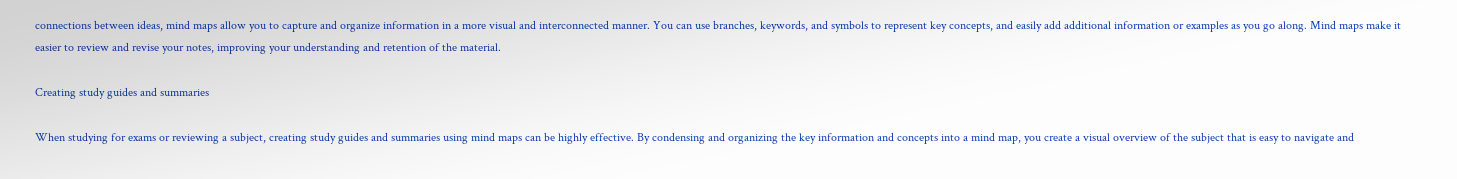connections between ideas, mind maps allow you to capture and organize information in a more visual and interconnected manner. You can use branches, keywords, and symbols to represent key concepts, and easily add additional information or examples as you go along. Mind maps make it easier to review and revise your notes, improving your understanding and retention of the material.

Creating study guides and summaries

When studying for exams or reviewing a subject, creating study guides and summaries using mind maps can be highly effective. By condensing and organizing the key information and concepts into a mind map, you create a visual overview of the subject that is easy to navigate and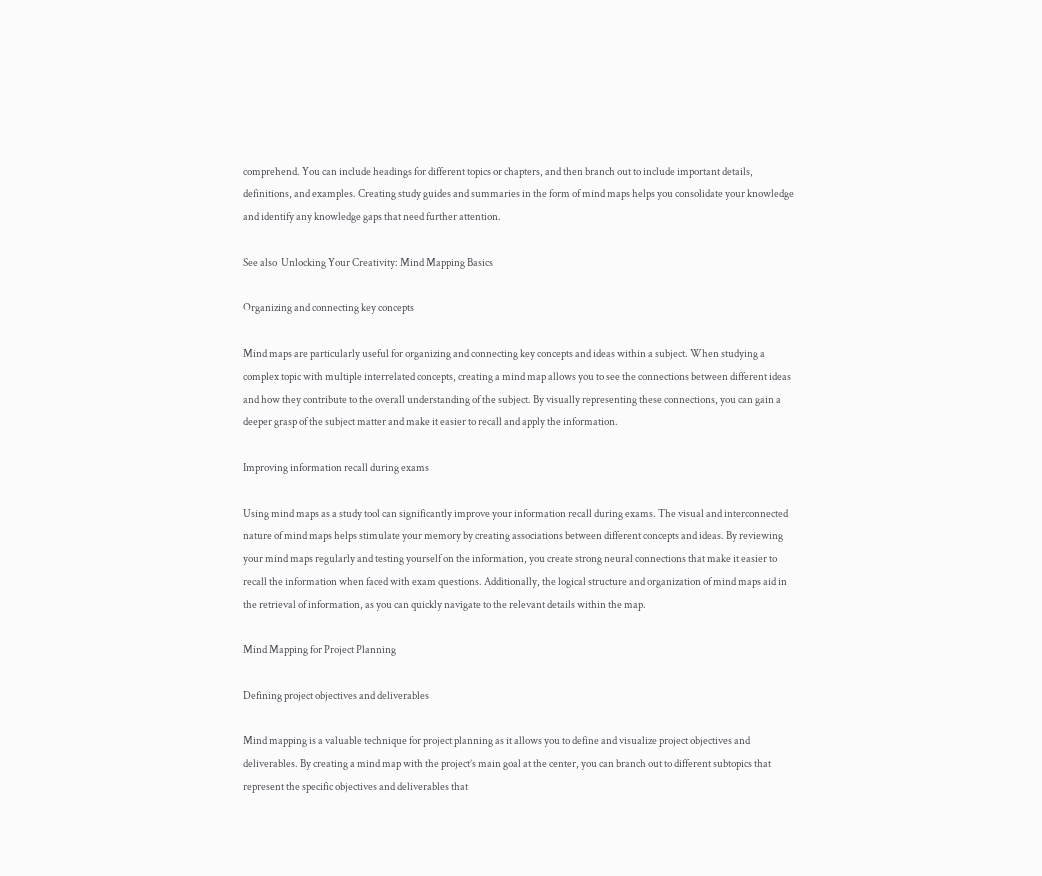comprehend. You can include headings for different topics or chapters, and then branch out to include important details, definitions, and examples. Creating study guides and summaries in the form of mind maps helps you consolidate your knowledge and identify any knowledge gaps that need further attention.

See also  Unlocking Your Creativity: Mind Mapping Basics

Organizing and connecting key concepts

Mind maps are particularly useful for organizing and connecting key concepts and ideas within a subject. When studying a complex topic with multiple interrelated concepts, creating a mind map allows you to see the connections between different ideas and how they contribute to the overall understanding of the subject. By visually representing these connections, you can gain a deeper grasp of the subject matter and make it easier to recall and apply the information.

Improving information recall during exams

Using mind maps as a study tool can significantly improve your information recall during exams. The visual and interconnected nature of mind maps helps stimulate your memory by creating associations between different concepts and ideas. By reviewing your mind maps regularly and testing yourself on the information, you create strong neural connections that make it easier to recall the information when faced with exam questions. Additionally, the logical structure and organization of mind maps aid in the retrieval of information, as you can quickly navigate to the relevant details within the map.

Mind Mapping for Project Planning

Defining project objectives and deliverables

Mind mapping is a valuable technique for project planning as it allows you to define and visualize project objectives and deliverables. By creating a mind map with the project’s main goal at the center, you can branch out to different subtopics that represent the specific objectives and deliverables that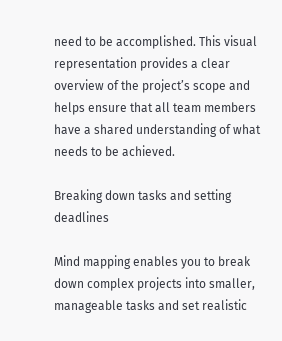need to be accomplished. This visual representation provides a clear overview of the project’s scope and helps ensure that all team members have a shared understanding of what needs to be achieved.

Breaking down tasks and setting deadlines

Mind mapping enables you to break down complex projects into smaller, manageable tasks and set realistic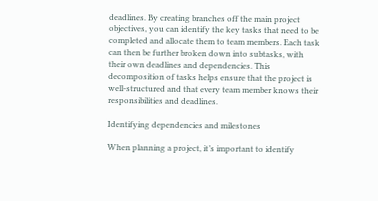deadlines. By creating branches off the main project objectives, you can identify the key tasks that need to be completed and allocate them to team members. Each task can then be further broken down into subtasks, with their own deadlines and dependencies. This decomposition of tasks helps ensure that the project is well-structured and that every team member knows their responsibilities and deadlines.

Identifying dependencies and milestones

When planning a project, it’s important to identify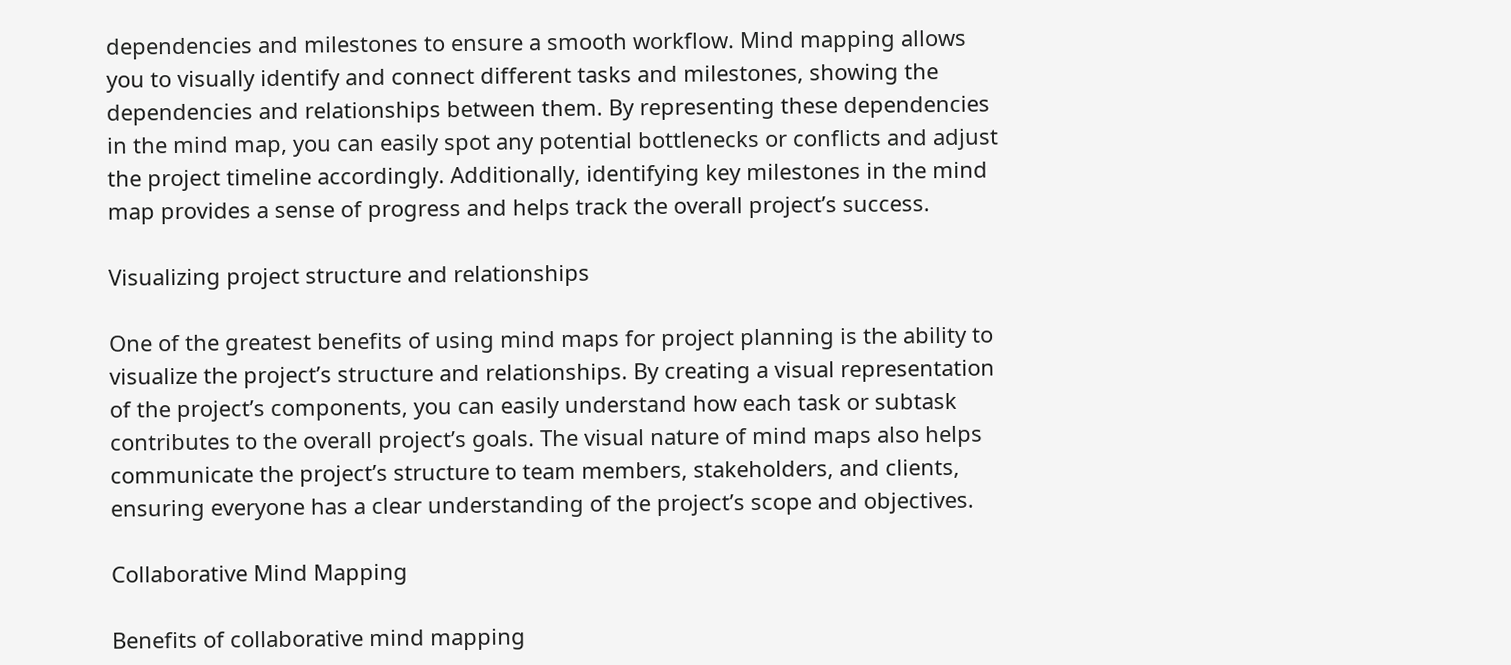dependencies and milestones to ensure a smooth workflow. Mind mapping allows you to visually identify and connect different tasks and milestones, showing the dependencies and relationships between them. By representing these dependencies in the mind map, you can easily spot any potential bottlenecks or conflicts and adjust the project timeline accordingly. Additionally, identifying key milestones in the mind map provides a sense of progress and helps track the overall project’s success.

Visualizing project structure and relationships

One of the greatest benefits of using mind maps for project planning is the ability to visualize the project’s structure and relationships. By creating a visual representation of the project’s components, you can easily understand how each task or subtask contributes to the overall project’s goals. The visual nature of mind maps also helps communicate the project’s structure to team members, stakeholders, and clients, ensuring everyone has a clear understanding of the project’s scope and objectives.

Collaborative Mind Mapping

Benefits of collaborative mind mapping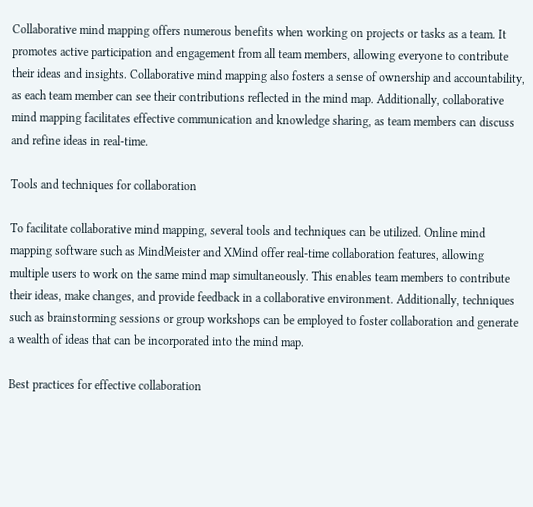Collaborative mind mapping offers numerous benefits when working on projects or tasks as a team. It promotes active participation and engagement from all team members, allowing everyone to contribute their ideas and insights. Collaborative mind mapping also fosters a sense of ownership and accountability, as each team member can see their contributions reflected in the mind map. Additionally, collaborative mind mapping facilitates effective communication and knowledge sharing, as team members can discuss and refine ideas in real-time.

Tools and techniques for collaboration

To facilitate collaborative mind mapping, several tools and techniques can be utilized. Online mind mapping software such as MindMeister and XMind offer real-time collaboration features, allowing multiple users to work on the same mind map simultaneously. This enables team members to contribute their ideas, make changes, and provide feedback in a collaborative environment. Additionally, techniques such as brainstorming sessions or group workshops can be employed to foster collaboration and generate a wealth of ideas that can be incorporated into the mind map.

Best practices for effective collaboration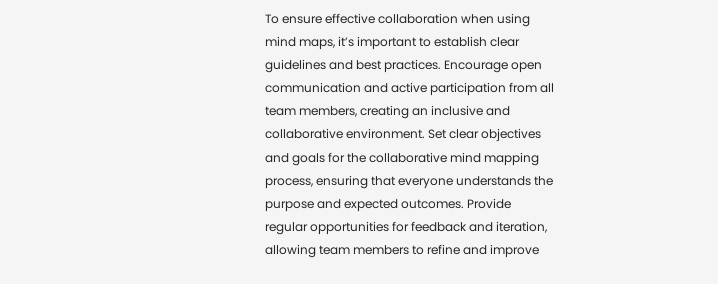To ensure effective collaboration when using mind maps, it’s important to establish clear guidelines and best practices. Encourage open communication and active participation from all team members, creating an inclusive and collaborative environment. Set clear objectives and goals for the collaborative mind mapping process, ensuring that everyone understands the purpose and expected outcomes. Provide regular opportunities for feedback and iteration, allowing team members to refine and improve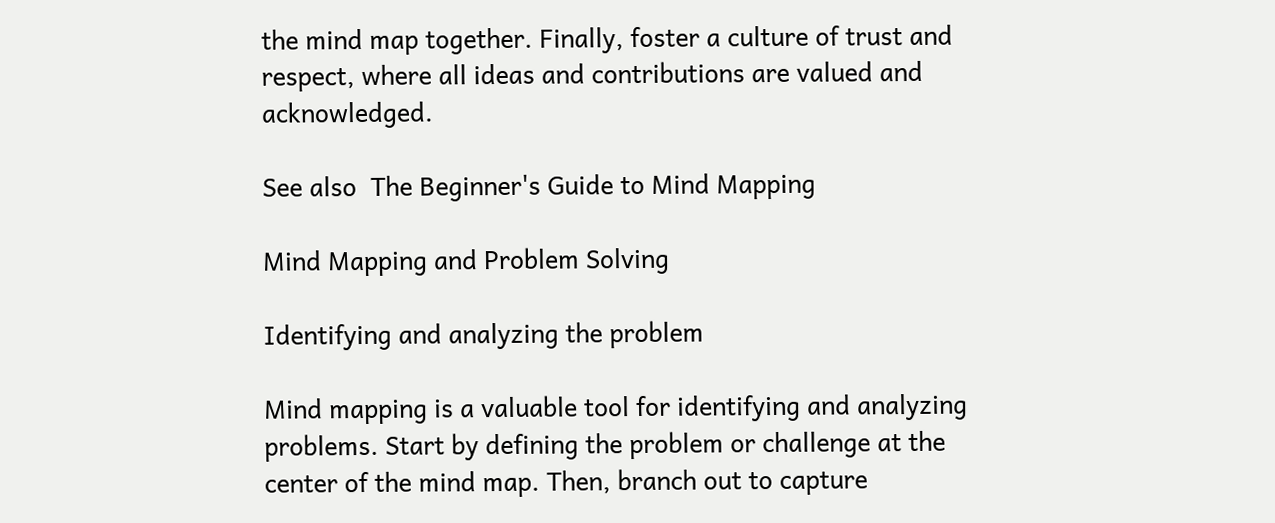the mind map together. Finally, foster a culture of trust and respect, where all ideas and contributions are valued and acknowledged.

See also  The Beginner's Guide to Mind Mapping

Mind Mapping and Problem Solving

Identifying and analyzing the problem

Mind mapping is a valuable tool for identifying and analyzing problems. Start by defining the problem or challenge at the center of the mind map. Then, branch out to capture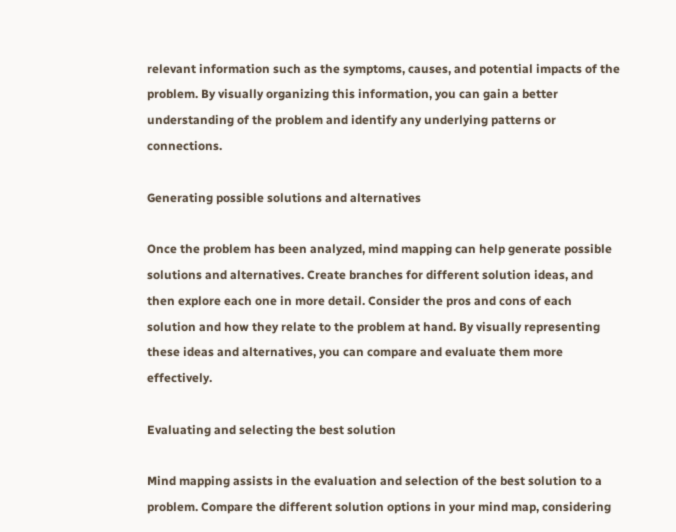relevant information such as the symptoms, causes, and potential impacts of the problem. By visually organizing this information, you can gain a better understanding of the problem and identify any underlying patterns or connections.

Generating possible solutions and alternatives

Once the problem has been analyzed, mind mapping can help generate possible solutions and alternatives. Create branches for different solution ideas, and then explore each one in more detail. Consider the pros and cons of each solution and how they relate to the problem at hand. By visually representing these ideas and alternatives, you can compare and evaluate them more effectively.

Evaluating and selecting the best solution

Mind mapping assists in the evaluation and selection of the best solution to a problem. Compare the different solution options in your mind map, considering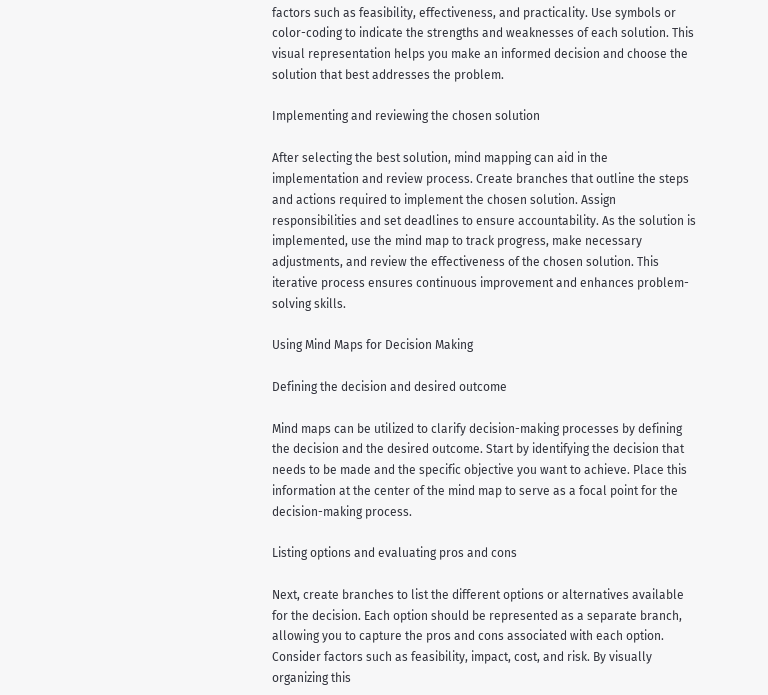factors such as feasibility, effectiveness, and practicality. Use symbols or color-coding to indicate the strengths and weaknesses of each solution. This visual representation helps you make an informed decision and choose the solution that best addresses the problem.

Implementing and reviewing the chosen solution

After selecting the best solution, mind mapping can aid in the implementation and review process. Create branches that outline the steps and actions required to implement the chosen solution. Assign responsibilities and set deadlines to ensure accountability. As the solution is implemented, use the mind map to track progress, make necessary adjustments, and review the effectiveness of the chosen solution. This iterative process ensures continuous improvement and enhances problem-solving skills.

Using Mind Maps for Decision Making

Defining the decision and desired outcome

Mind maps can be utilized to clarify decision-making processes by defining the decision and the desired outcome. Start by identifying the decision that needs to be made and the specific objective you want to achieve. Place this information at the center of the mind map to serve as a focal point for the decision-making process.

Listing options and evaluating pros and cons

Next, create branches to list the different options or alternatives available for the decision. Each option should be represented as a separate branch, allowing you to capture the pros and cons associated with each option. Consider factors such as feasibility, impact, cost, and risk. By visually organizing this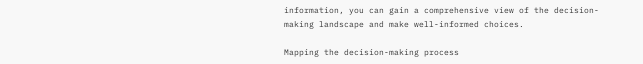information, you can gain a comprehensive view of the decision-making landscape and make well-informed choices.

Mapping the decision-making process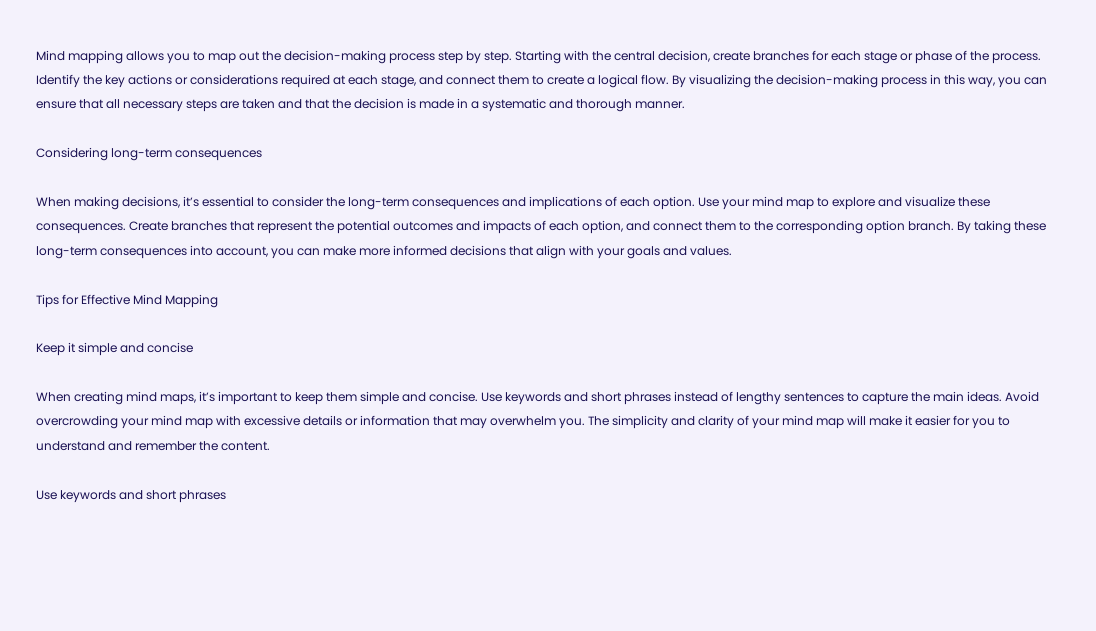Mind mapping allows you to map out the decision-making process step by step. Starting with the central decision, create branches for each stage or phase of the process. Identify the key actions or considerations required at each stage, and connect them to create a logical flow. By visualizing the decision-making process in this way, you can ensure that all necessary steps are taken and that the decision is made in a systematic and thorough manner.

Considering long-term consequences

When making decisions, it’s essential to consider the long-term consequences and implications of each option. Use your mind map to explore and visualize these consequences. Create branches that represent the potential outcomes and impacts of each option, and connect them to the corresponding option branch. By taking these long-term consequences into account, you can make more informed decisions that align with your goals and values.

Tips for Effective Mind Mapping

Keep it simple and concise

When creating mind maps, it’s important to keep them simple and concise. Use keywords and short phrases instead of lengthy sentences to capture the main ideas. Avoid overcrowding your mind map with excessive details or information that may overwhelm you. The simplicity and clarity of your mind map will make it easier for you to understand and remember the content.

Use keywords and short phrases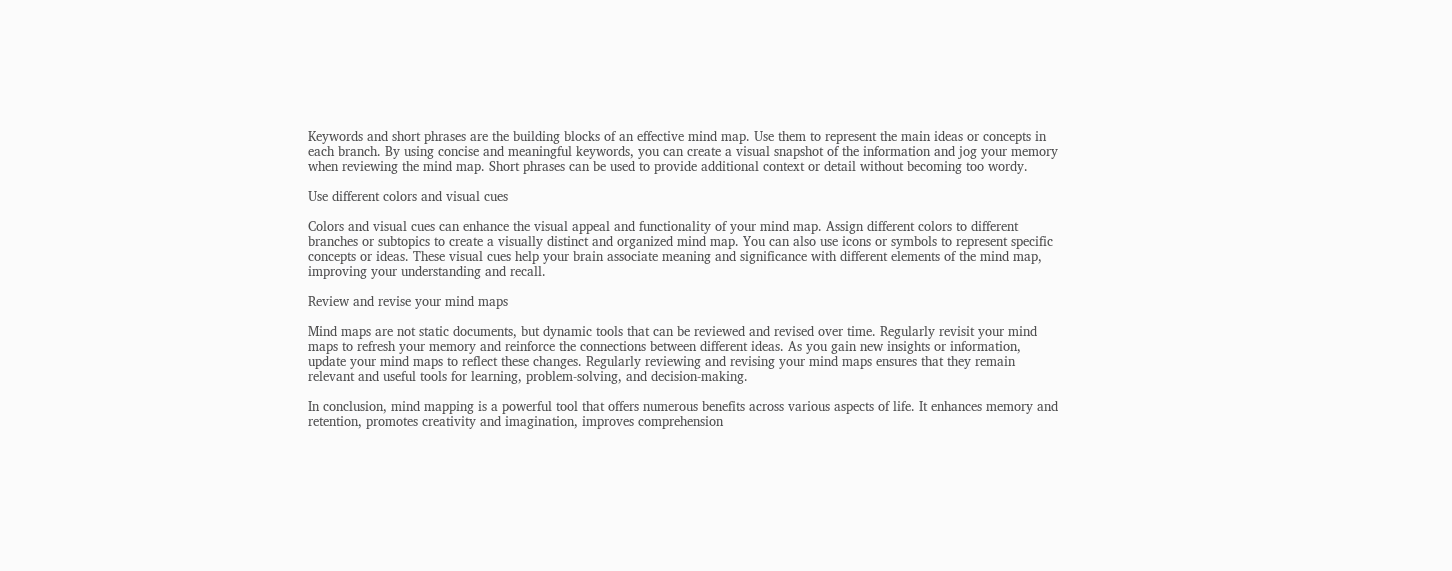Keywords and short phrases are the building blocks of an effective mind map. Use them to represent the main ideas or concepts in each branch. By using concise and meaningful keywords, you can create a visual snapshot of the information and jog your memory when reviewing the mind map. Short phrases can be used to provide additional context or detail without becoming too wordy.

Use different colors and visual cues

Colors and visual cues can enhance the visual appeal and functionality of your mind map. Assign different colors to different branches or subtopics to create a visually distinct and organized mind map. You can also use icons or symbols to represent specific concepts or ideas. These visual cues help your brain associate meaning and significance with different elements of the mind map, improving your understanding and recall.

Review and revise your mind maps

Mind maps are not static documents, but dynamic tools that can be reviewed and revised over time. Regularly revisit your mind maps to refresh your memory and reinforce the connections between different ideas. As you gain new insights or information, update your mind maps to reflect these changes. Regularly reviewing and revising your mind maps ensures that they remain relevant and useful tools for learning, problem-solving, and decision-making.

In conclusion, mind mapping is a powerful tool that offers numerous benefits across various aspects of life. It enhances memory and retention, promotes creativity and imagination, improves comprehension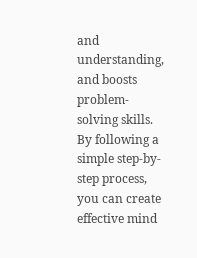and understanding, and boosts problem-solving skills. By following a simple step-by-step process, you can create effective mind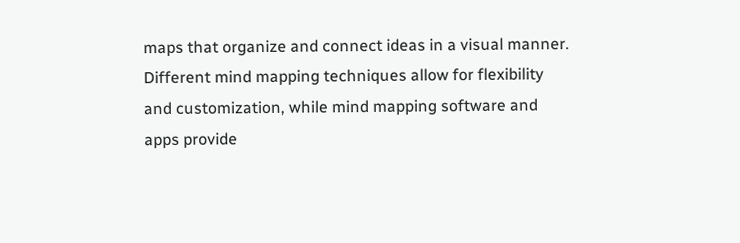maps that organize and connect ideas in a visual manner. Different mind mapping techniques allow for flexibility and customization, while mind mapping software and apps provide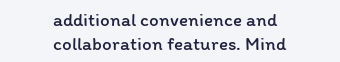additional convenience and collaboration features. Mind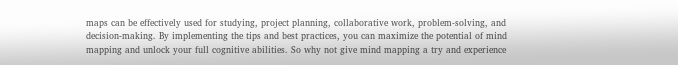maps can be effectively used for studying, project planning, collaborative work, problem-solving, and decision-making. By implementing the tips and best practices, you can maximize the potential of mind mapping and unlock your full cognitive abilities. So why not give mind mapping a try and experience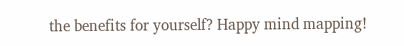the benefits for yourself? Happy mind mapping!